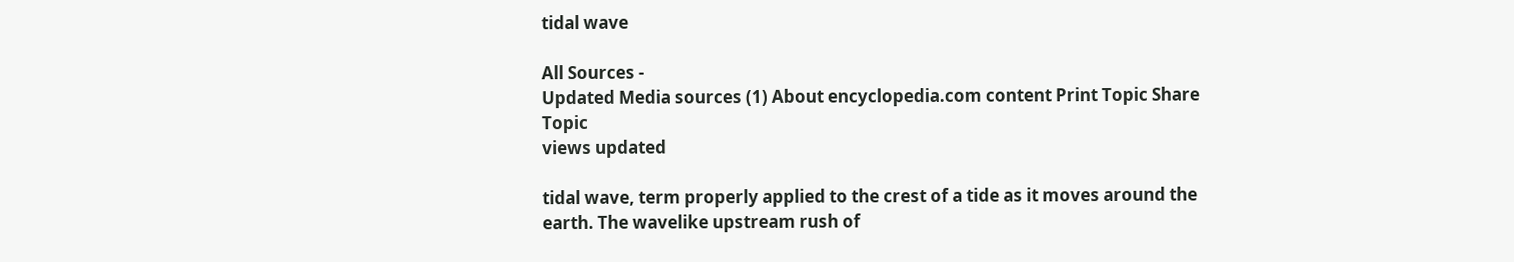tidal wave

All Sources -
Updated Media sources (1) About encyclopedia.com content Print Topic Share Topic
views updated

tidal wave, term properly applied to the crest of a tide as it moves around the earth. The wavelike upstream rush of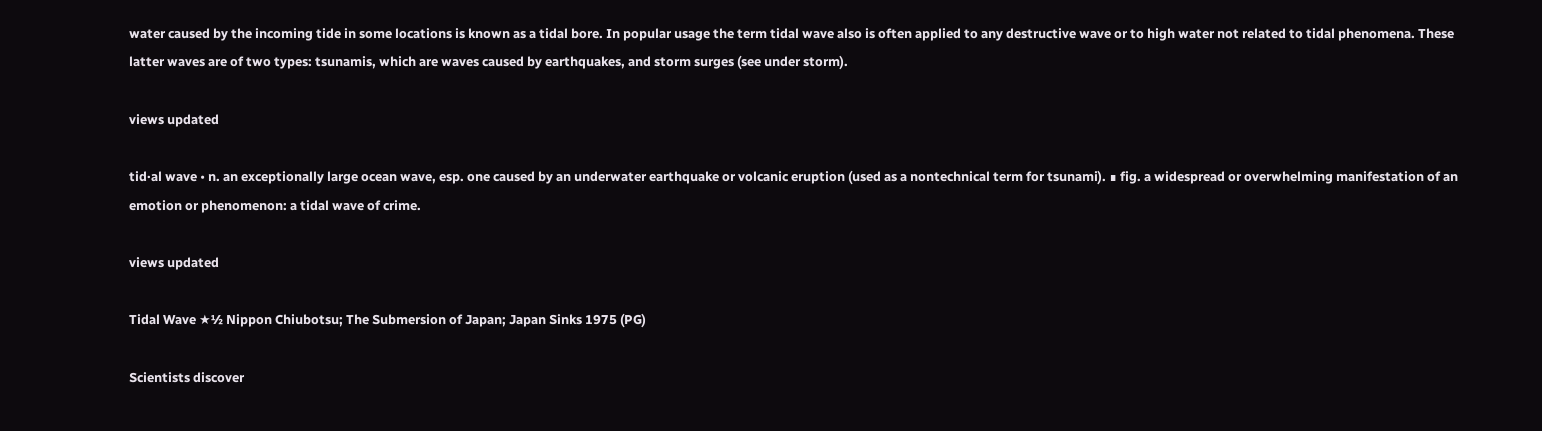water caused by the incoming tide in some locations is known as a tidal bore. In popular usage the term tidal wave also is often applied to any destructive wave or to high water not related to tidal phenomena. These latter waves are of two types: tsunamis, which are waves caused by earthquakes, and storm surges (see under storm).

views updated

tid·al wave • n. an exceptionally large ocean wave, esp. one caused by an underwater earthquake or volcanic eruption (used as a nontechnical term for tsunami). ∎ fig. a widespread or overwhelming manifestation of an emotion or phenomenon: a tidal wave of crime.

views updated

Tidal Wave ★½ Nippon Chiubotsu; The Submersion of Japan; Japan Sinks 1975 (PG)

Scientists discover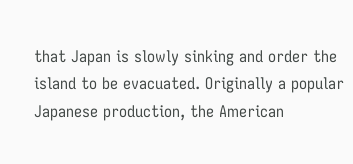that Japan is slowly sinking and order the island to be evacuated. Originally a popular Japanese production, the American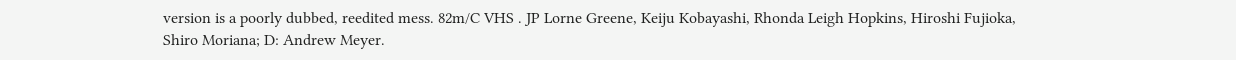version is a poorly dubbed, reedited mess. 82m/C VHS . JP Lorne Greene, Keiju Kobayashi, Rhonda Leigh Hopkins, Hiroshi Fujioka, Shiro Moriana; D: Andrew Meyer.